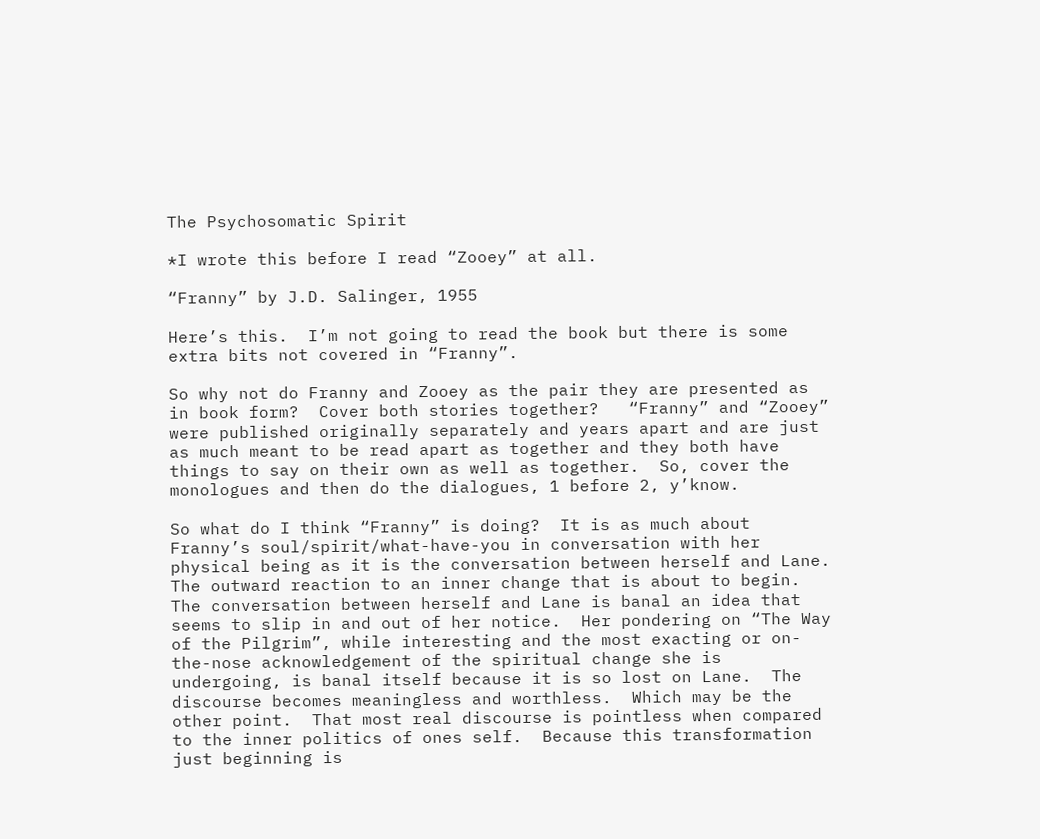The Psychosomatic Spirit

*I wrote this before I read “Zooey” at all.

“Franny” by J.D. Salinger, 1955

Here’s this.  I’m not going to read the book but there is some extra bits not covered in “Franny”.

So why not do Franny and Zooey as the pair they are presented as in book form?  Cover both stories together?   “Franny” and “Zooey” were published originally separately and years apart and are just as much meant to be read apart as together and they both have things to say on their own as well as together.  So, cover the monologues and then do the dialogues, 1 before 2, y’know.

So what do I think “Franny” is doing?  It is as much about Franny’s soul/spirit/what-have-you in conversation with her physical being as it is the conversation between herself and Lane.  The outward reaction to an inner change that is about to begin.  The conversation between herself and Lane is banal an idea that seems to slip in and out of her notice.  Her pondering on “The Way of the Pilgrim”, while interesting and the most exacting or on-the-nose acknowledgement of the spiritual change she is undergoing, is banal itself because it is so lost on Lane.  The discourse becomes meaningless and worthless.  Which may be the other point.  That most real discourse is pointless when compared to the inner politics of ones self.  Because this transformation just beginning is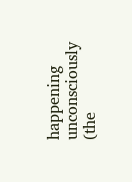happening unconsciously (the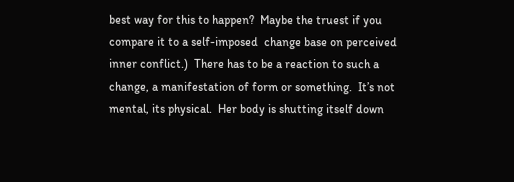best way for this to happen?  Maybe the truest if you compare it to a self-imposed  change base on perceived inner conflict.)  There has to be a reaction to such a change, a manifestation of form or something.  It’s not mental, its physical.  Her body is shutting itself down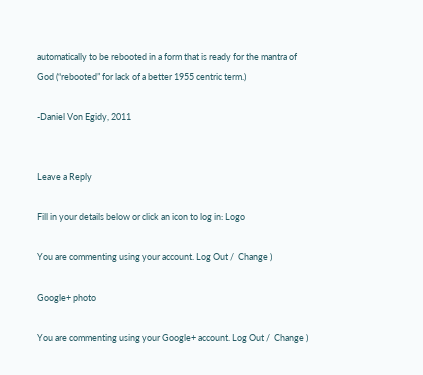automatically to be rebooted in a form that is ready for the mantra of God (“rebooted” for lack of a better 1955 centric term.)

-Daniel Von Egidy, 2011


Leave a Reply

Fill in your details below or click an icon to log in: Logo

You are commenting using your account. Log Out /  Change )

Google+ photo

You are commenting using your Google+ account. Log Out /  Change )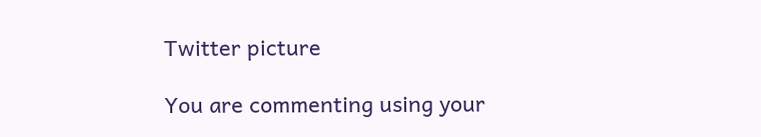Twitter picture

You are commenting using your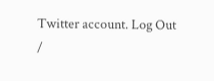Twitter account. Log Out /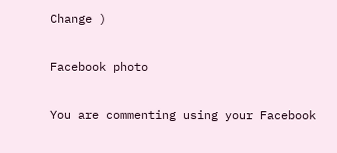Change )

Facebook photo

You are commenting using your Facebook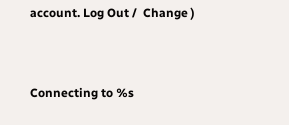account. Log Out /  Change )


Connecting to %s